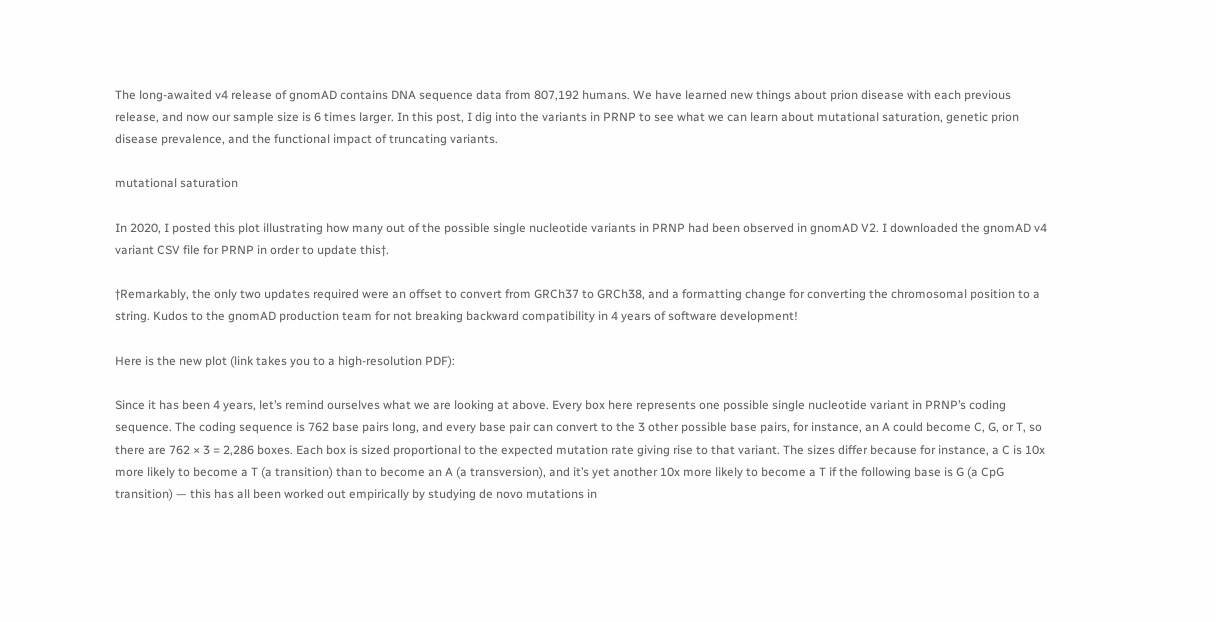The long-awaited v4 release of gnomAD contains DNA sequence data from 807,192 humans. We have learned new things about prion disease with each previous release, and now our sample size is 6 times larger. In this post, I dig into the variants in PRNP to see what we can learn about mutational saturation, genetic prion disease prevalence, and the functional impact of truncating variants.

mutational saturation

In 2020, I posted this plot illustrating how many out of the possible single nucleotide variants in PRNP had been observed in gnomAD V2. I downloaded the gnomAD v4 variant CSV file for PRNP in order to update this†.

†Remarkably, the only two updates required were an offset to convert from GRCh37 to GRCh38, and a formatting change for converting the chromosomal position to a string. Kudos to the gnomAD production team for not breaking backward compatibility in 4 years of software development!

Here is the new plot (link takes you to a high-resolution PDF):

Since it has been 4 years, let’s remind ourselves what we are looking at above. Every box here represents one possible single nucleotide variant in PRNP’s coding sequence. The coding sequence is 762 base pairs long, and every base pair can convert to the 3 other possible base pairs, for instance, an A could become C, G, or T, so there are 762 × 3 = 2,286 boxes. Each box is sized proportional to the expected mutation rate giving rise to that variant. The sizes differ because for instance, a C is 10x more likely to become a T (a transition) than to become an A (a transversion), and it’s yet another 10x more likely to become a T if the following base is G (a CpG transition) — this has all been worked out empirically by studying de novo mutations in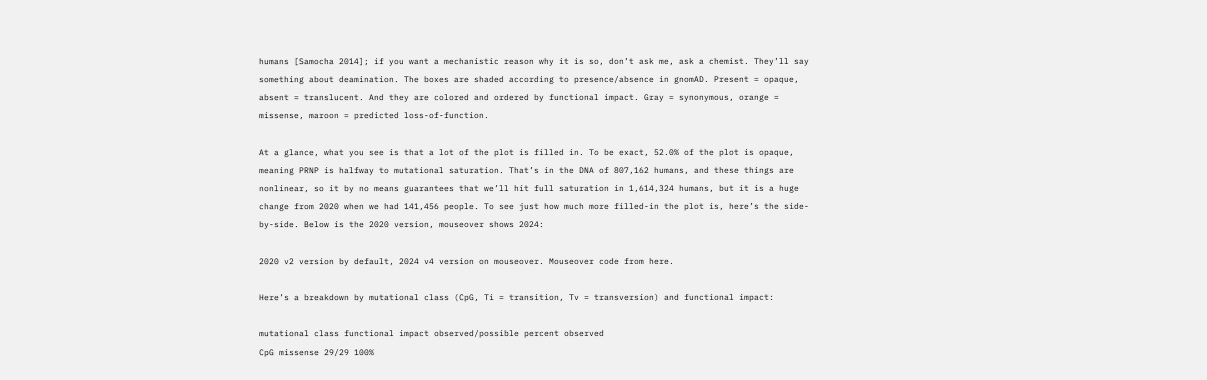humans [Samocha 2014]; if you want a mechanistic reason why it is so, don’t ask me, ask a chemist. They’ll say something about deamination. The boxes are shaded according to presence/absence in gnomAD. Present = opaque, absent = translucent. And they are colored and ordered by functional impact. Gray = synonymous, orange = missense, maroon = predicted loss-of-function.

At a glance, what you see is that a lot of the plot is filled in. To be exact, 52.0% of the plot is opaque, meaning PRNP is halfway to mutational saturation. That’s in the DNA of 807,162 humans, and these things are nonlinear, so it by no means guarantees that we’ll hit full saturation in 1,614,324 humans, but it is a huge change from 2020 when we had 141,456 people. To see just how much more filled-in the plot is, here’s the side-by-side. Below is the 2020 version, mouseover shows 2024:

2020 v2 version by default, 2024 v4 version on mouseover. Mouseover code from here.

Here’s a breakdown by mutational class (CpG, Ti = transition, Tv = transversion) and functional impact:

mutational class functional impact observed/possible percent observed
CpG missense 29/29 100%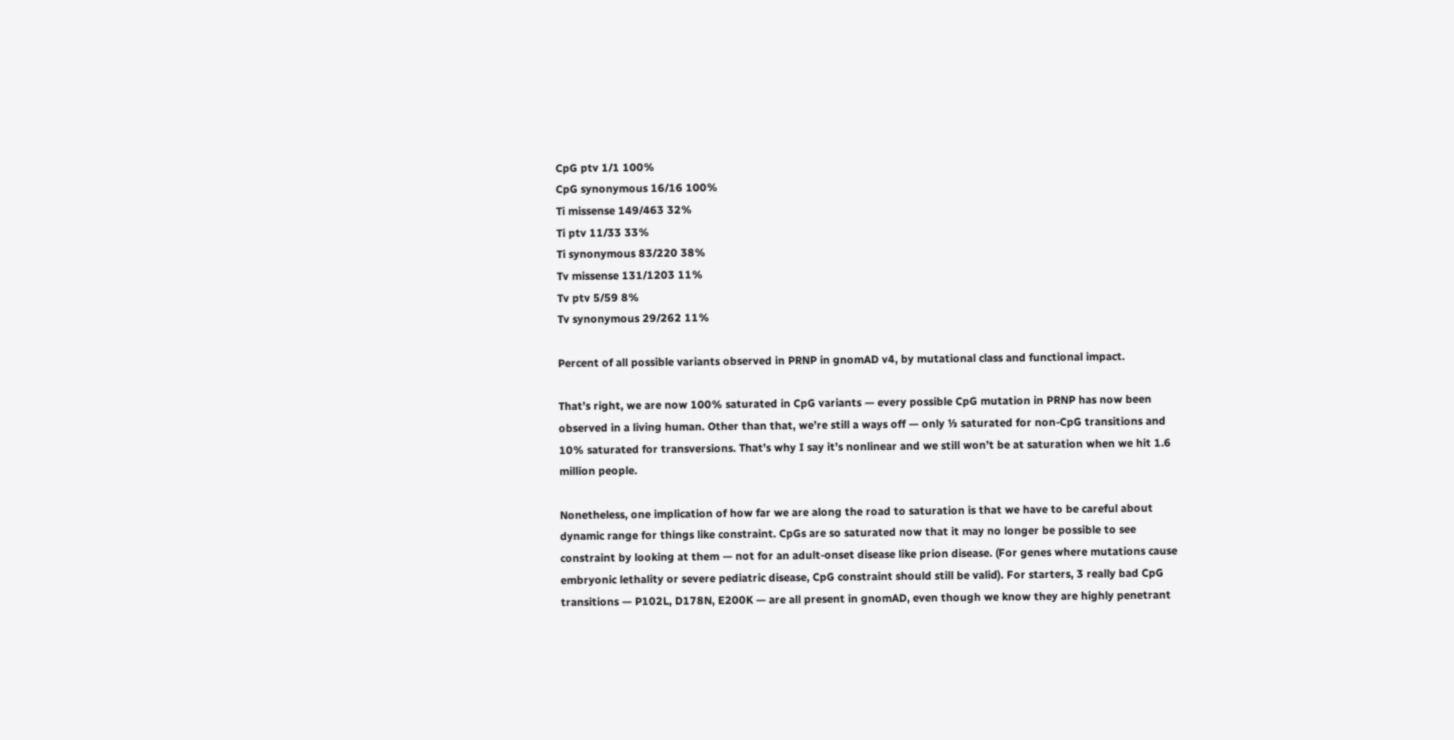CpG ptv 1/1 100%
CpG synonymous 16/16 100%
Ti missense 149/463 32%
Ti ptv 11/33 33%
Ti synonymous 83/220 38%
Tv missense 131/1203 11%
Tv ptv 5/59 8%
Tv synonymous 29/262 11%

Percent of all possible variants observed in PRNP in gnomAD v4, by mutational class and functional impact.

That’s right, we are now 100% saturated in CpG variants — every possible CpG mutation in PRNP has now been observed in a living human. Other than that, we’re still a ways off — only ⅓ saturated for non-CpG transitions and 10% saturated for transversions. That’s why I say it’s nonlinear and we still won’t be at saturation when we hit 1.6 million people.

Nonetheless, one implication of how far we are along the road to saturation is that we have to be careful about dynamic range for things like constraint. CpGs are so saturated now that it may no longer be possible to see constraint by looking at them — not for an adult-onset disease like prion disease. (For genes where mutations cause embryonic lethality or severe pediatric disease, CpG constraint should still be valid). For starters, 3 really bad CpG transitions — P102L, D178N, E200K — are all present in gnomAD, even though we know they are highly penetrant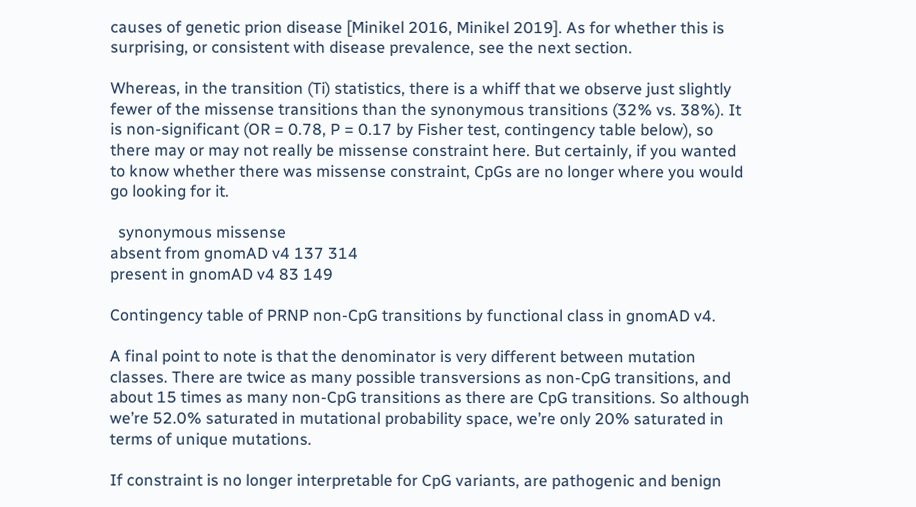causes of genetic prion disease [Minikel 2016, Minikel 2019]. As for whether this is surprising, or consistent with disease prevalence, see the next section.

Whereas, in the transition (Ti) statistics, there is a whiff that we observe just slightly fewer of the missense transitions than the synonymous transitions (32% vs. 38%). It is non-significant (OR = 0.78, P = 0.17 by Fisher test, contingency table below), so there may or may not really be missense constraint here. But certainly, if you wanted to know whether there was missense constraint, CpGs are no longer where you would go looking for it.

  synonymous missense
absent from gnomAD v4 137 314
present in gnomAD v4 83 149

Contingency table of PRNP non-CpG transitions by functional class in gnomAD v4.

A final point to note is that the denominator is very different between mutation classes. There are twice as many possible transversions as non-CpG transitions, and about 15 times as many non-CpG transitions as there are CpG transitions. So although we’re 52.0% saturated in mutational probability space, we’re only 20% saturated in terms of unique mutations.

If constraint is no longer interpretable for CpG variants, are pathogenic and benign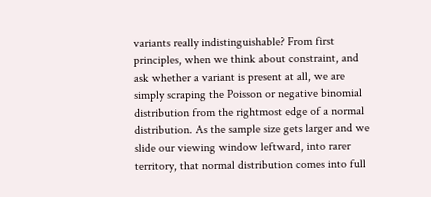variants really indistinguishable? From first principles, when we think about constraint, and ask whether a variant is present at all, we are simply scraping the Poisson or negative binomial distribution from the rightmost edge of a normal distribution. As the sample size gets larger and we slide our viewing window leftward, into rarer territory, that normal distribution comes into full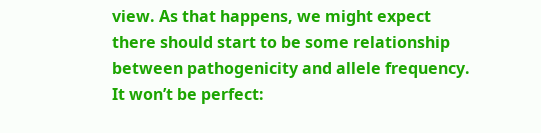view. As that happens, we might expect there should start to be some relationship between pathogenicity and allele frequency. It won’t be perfect: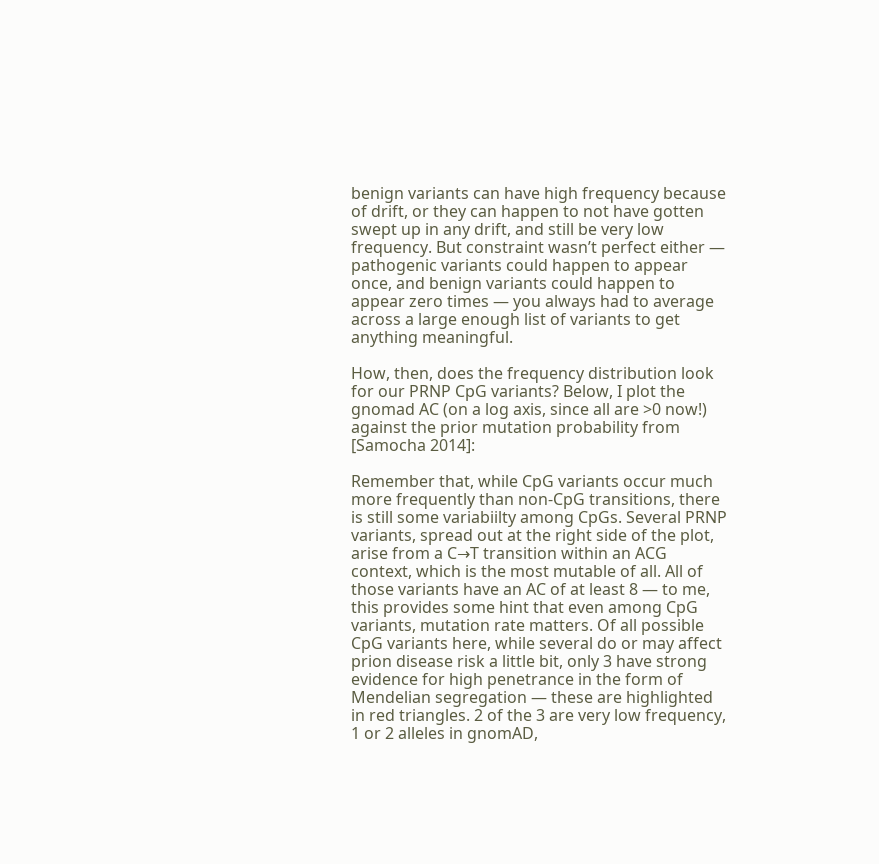benign variants can have high frequency because of drift, or they can happen to not have gotten swept up in any drift, and still be very low frequency. But constraint wasn’t perfect either — pathogenic variants could happen to appear once, and benign variants could happen to appear zero times — you always had to average across a large enough list of variants to get anything meaningful.

How, then, does the frequency distribution look for our PRNP CpG variants? Below, I plot the gnomad AC (on a log axis, since all are >0 now!) against the prior mutation probability from [Samocha 2014]:

Remember that, while CpG variants occur much more frequently than non-CpG transitions, there is still some variabiilty among CpGs. Several PRNP variants, spread out at the right side of the plot, arise from a C→T transition within an ACG context, which is the most mutable of all. All of those variants have an AC of at least 8 — to me, this provides some hint that even among CpG variants, mutation rate matters. Of all possible CpG variants here, while several do or may affect prion disease risk a little bit, only 3 have strong evidence for high penetrance in the form of Mendelian segregation — these are highlighted in red triangles. 2 of the 3 are very low frequency, 1 or 2 alleles in gnomAD,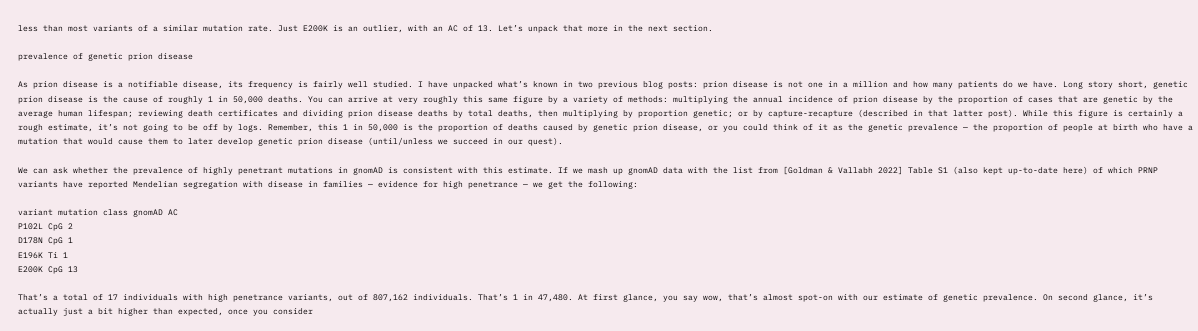less than most variants of a similar mutation rate. Just E200K is an outlier, with an AC of 13. Let’s unpack that more in the next section.

prevalence of genetic prion disease

As prion disease is a notifiable disease, its frequency is fairly well studied. I have unpacked what’s known in two previous blog posts: prion disease is not one in a million and how many patients do we have. Long story short, genetic prion disease is the cause of roughly 1 in 50,000 deaths. You can arrive at very roughly this same figure by a variety of methods: multiplying the annual incidence of prion disease by the proportion of cases that are genetic by the average human lifespan; reviewing death certificates and dividing prion disease deaths by total deaths, then multiplying by proportion genetic; or by capture-recapture (described in that latter post). While this figure is certainly a rough estimate, it’s not going to be off by logs. Remember, this 1 in 50,000 is the proportion of deaths caused by genetic prion disease, or you could think of it as the genetic prevalence — the proportion of people at birth who have a mutation that would cause them to later develop genetic prion disease (until/unless we succeed in our quest).

We can ask whether the prevalence of highly penetrant mutations in gnomAD is consistent with this estimate. If we mash up gnomAD data with the list from [Goldman & Vallabh 2022] Table S1 (also kept up-to-date here) of which PRNP variants have reported Mendelian segregation with disease in families — evidence for high penetrance — we get the following:

variant mutation class gnomAD AC
P102L CpG 2
D178N CpG 1
E196K Ti 1
E200K CpG 13

That’s a total of 17 individuals with high penetrance variants, out of 807,162 individuals. That’s 1 in 47,480. At first glance, you say wow, that’s almost spot-on with our estimate of genetic prevalence. On second glance, it’s actually just a bit higher than expected, once you consider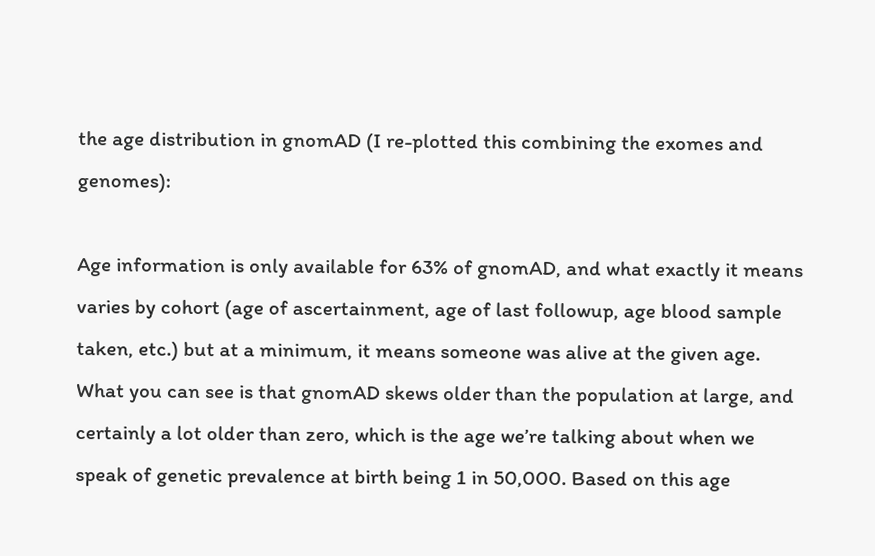the age distribution in gnomAD (I re-plotted this combining the exomes and genomes):

Age information is only available for 63% of gnomAD, and what exactly it means varies by cohort (age of ascertainment, age of last followup, age blood sample taken, etc.) but at a minimum, it means someone was alive at the given age. What you can see is that gnomAD skews older than the population at large, and certainly a lot older than zero, which is the age we’re talking about when we speak of genetic prevalence at birth being 1 in 50,000. Based on this age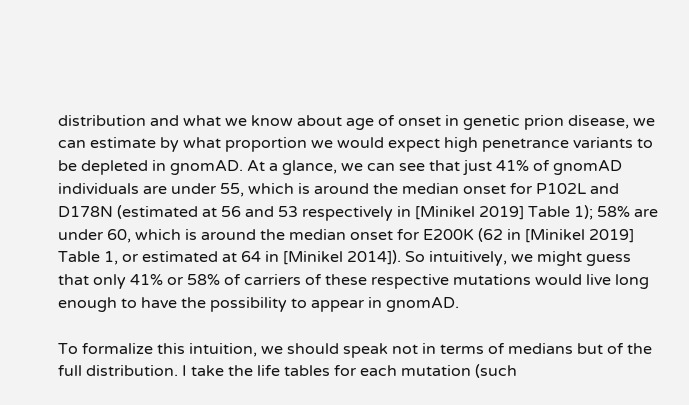distribution and what we know about age of onset in genetic prion disease, we can estimate by what proportion we would expect high penetrance variants to be depleted in gnomAD. At a glance, we can see that just 41% of gnomAD individuals are under 55, which is around the median onset for P102L and D178N (estimated at 56 and 53 respectively in [Minikel 2019] Table 1); 58% are under 60, which is around the median onset for E200K (62 in [Minikel 2019] Table 1, or estimated at 64 in [Minikel 2014]). So intuitively, we might guess that only 41% or 58% of carriers of these respective mutations would live long enough to have the possibility to appear in gnomAD.

To formalize this intuition, we should speak not in terms of medians but of the full distribution. I take the life tables for each mutation (such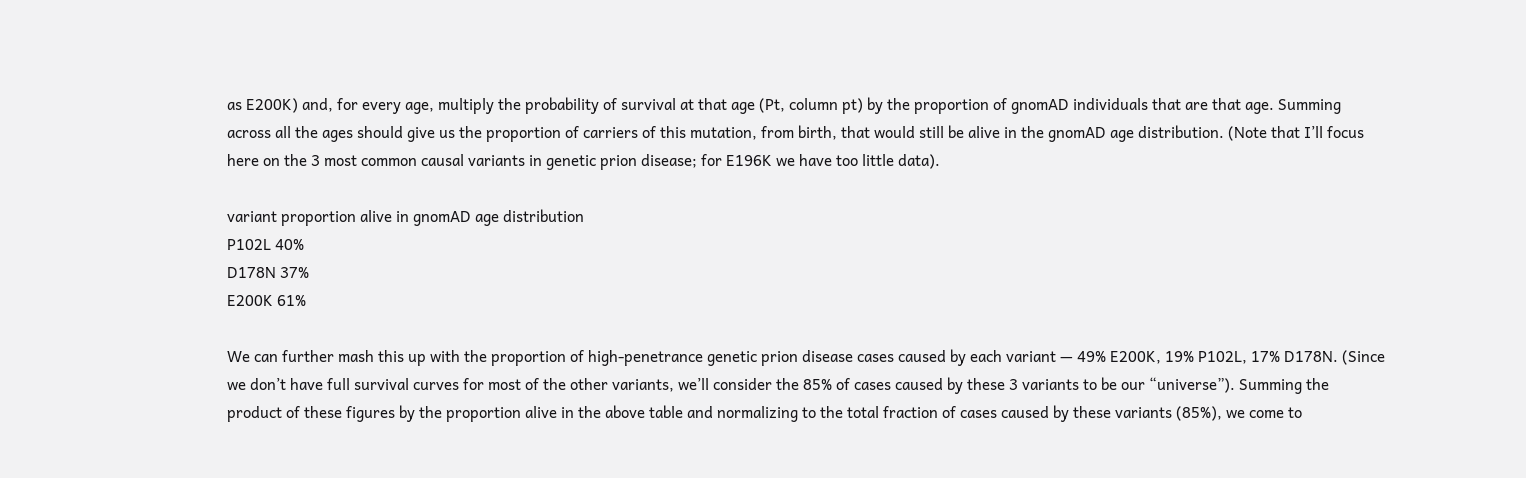as E200K) and, for every age, multiply the probability of survival at that age (Pt, column pt) by the proportion of gnomAD individuals that are that age. Summing across all the ages should give us the proportion of carriers of this mutation, from birth, that would still be alive in the gnomAD age distribution. (Note that I’ll focus here on the 3 most common causal variants in genetic prion disease; for E196K we have too little data).

variant proportion alive in gnomAD age distribution
P102L 40%
D178N 37%
E200K 61%

We can further mash this up with the proportion of high-penetrance genetic prion disease cases caused by each variant — 49% E200K, 19% P102L, 17% D178N. (Since we don’t have full survival curves for most of the other variants, we’ll consider the 85% of cases caused by these 3 variants to be our “universe”). Summing the product of these figures by the proportion alive in the above table and normalizing to the total fraction of cases caused by these variants (85%), we come to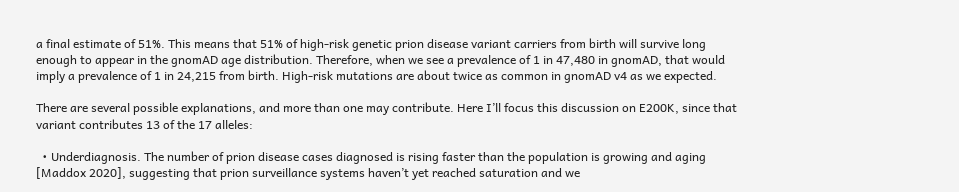a final estimate of 51%. This means that 51% of high-risk genetic prion disease variant carriers from birth will survive long enough to appear in the gnomAD age distribution. Therefore, when we see a prevalence of 1 in 47,480 in gnomAD, that would imply a prevalence of 1 in 24,215 from birth. High-risk mutations are about twice as common in gnomAD v4 as we expected.

There are several possible explanations, and more than one may contribute. Here I’ll focus this discussion on E200K, since that variant contributes 13 of the 17 alleles:

  • Underdiagnosis. The number of prion disease cases diagnosed is rising faster than the population is growing and aging [Maddox 2020], suggesting that prion surveillance systems haven’t yet reached saturation and we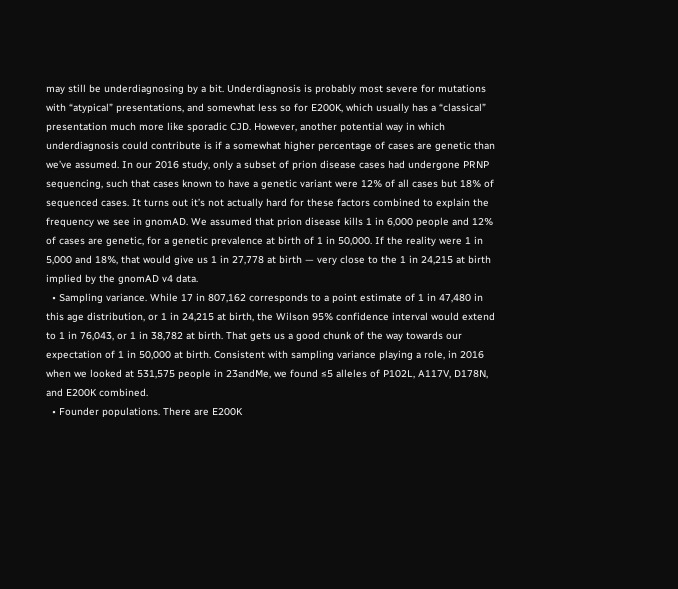may still be underdiagnosing by a bit. Underdiagnosis is probably most severe for mutations with “atypical” presentations, and somewhat less so for E200K, which usually has a “classical” presentation much more like sporadic CJD. However, another potential way in which underdiagnosis could contribute is if a somewhat higher percentage of cases are genetic than we’ve assumed. In our 2016 study, only a subset of prion disease cases had undergone PRNP sequencing, such that cases known to have a genetic variant were 12% of all cases but 18% of sequenced cases. It turns out it’s not actually hard for these factors combined to explain the frequency we see in gnomAD. We assumed that prion disease kills 1 in 6,000 people and 12% of cases are genetic, for a genetic prevalence at birth of 1 in 50,000. If the reality were 1 in 5,000 and 18%, that would give us 1 in 27,778 at birth — very close to the 1 in 24,215 at birth implied by the gnomAD v4 data.
  • Sampling variance. While 17 in 807,162 corresponds to a point estimate of 1 in 47,480 in this age distribution, or 1 in 24,215 at birth, the Wilson 95% confidence interval would extend to 1 in 76,043, or 1 in 38,782 at birth. That gets us a good chunk of the way towards our expectation of 1 in 50,000 at birth. Consistent with sampling variance playing a role, in 2016 when we looked at 531,575 people in 23andMe, we found ≤5 alleles of P102L, A117V, D178N, and E200K combined.
  • Founder populations. There are E200K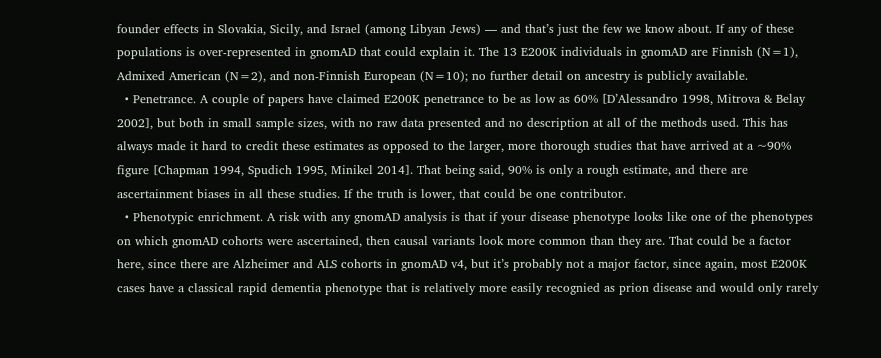founder effects in Slovakia, Sicily, and Israel (among Libyan Jews) — and that’s just the few we know about. If any of these populations is over-represented in gnomAD that could explain it. The 13 E200K individuals in gnomAD are Finnish (N=1), Admixed American (N=2), and non-Finnish European (N=10); no further detail on ancestry is publicly available.
  • Penetrance. A couple of papers have claimed E200K penetrance to be as low as 60% [D’Alessandro 1998, Mitrova & Belay 2002], but both in small sample sizes, with no raw data presented and no description at all of the methods used. This has always made it hard to credit these estimates as opposed to the larger, more thorough studies that have arrived at a ~90% figure [Chapman 1994, Spudich 1995, Minikel 2014]. That being said, 90% is only a rough estimate, and there are ascertainment biases in all these studies. If the truth is lower, that could be one contributor.
  • Phenotypic enrichment. A risk with any gnomAD analysis is that if your disease phenotype looks like one of the phenotypes on which gnomAD cohorts were ascertained, then causal variants look more common than they are. That could be a factor here, since there are Alzheimer and ALS cohorts in gnomAD v4, but it’s probably not a major factor, since again, most E200K cases have a classical rapid dementia phenotype that is relatively more easily recognied as prion disease and would only rarely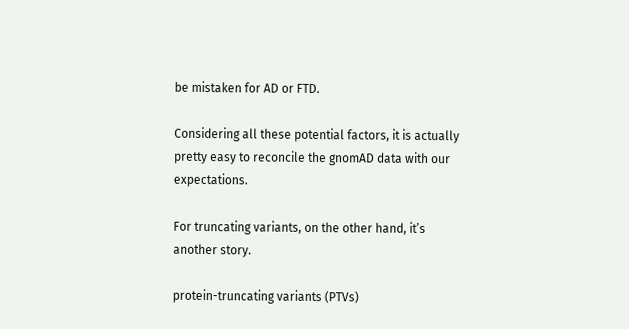be mistaken for AD or FTD.

Considering all these potential factors, it is actually pretty easy to reconcile the gnomAD data with our expectations.

For truncating variants, on the other hand, it’s another story.

protein-truncating variants (PTVs)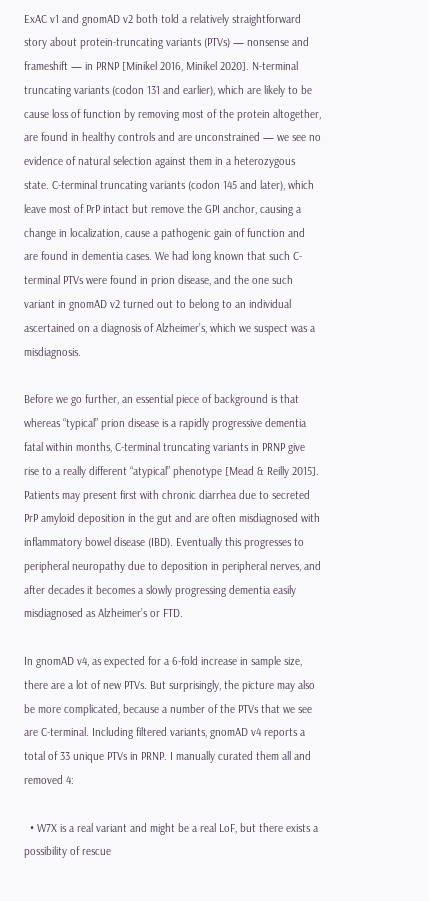ExAC v1 and gnomAD v2 both told a relatively straightforward story about protein-truncating variants (PTVs) — nonsense and frameshift — in PRNP [Minikel 2016, Minikel 2020]. N-terminal truncating variants (codon 131 and earlier), which are likely to be cause loss of function by removing most of the protein altogether, are found in healthy controls and are unconstrained — we see no evidence of natural selection against them in a heterozygous state. C-terminal truncating variants (codon 145 and later), which leave most of PrP intact but remove the GPI anchor, causing a change in localization, cause a pathogenic gain of function and are found in dementia cases. We had long known that such C-terminal PTVs were found in prion disease, and the one such variant in gnomAD v2 turned out to belong to an individual ascertained on a diagnosis of Alzheimer’s, which we suspect was a misdiagnosis.

Before we go further, an essential piece of background is that whereas “typical” prion disease is a rapidly progressive dementia fatal within months, C-terminal truncating variants in PRNP give rise to a really different “atypical” phenotype [Mead & Reilly 2015]. Patients may present first with chronic diarrhea due to secreted PrP amyloid deposition in the gut and are often misdiagnosed with inflammatory bowel disease (IBD). Eventually this progresses to peripheral neuropathy due to deposition in peripheral nerves, and after decades it becomes a slowly progressing dementia easily misdiagnosed as Alzheimer’s or FTD.

In gnomAD v4, as expected for a 6-fold increase in sample size, there are a lot of new PTVs. But surprisingly, the picture may also be more complicated, because a number of the PTVs that we see are C-terminal. Including filtered variants, gnomAD v4 reports a total of 33 unique PTVs in PRNP. I manually curated them all and removed 4:

  • W7X is a real variant and might be a real LoF, but there exists a possibility of rescue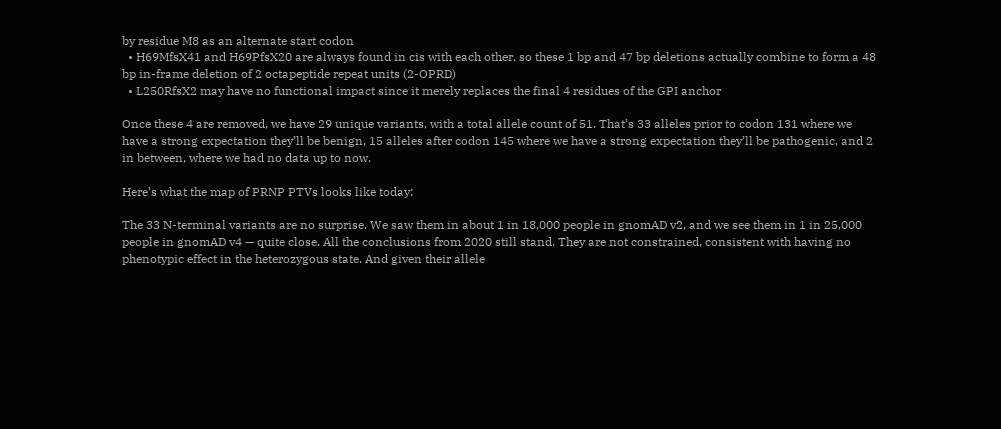by residue M8 as an alternate start codon
  • H69MfsX41 and H69PfsX20 are always found in cis with each other, so these 1 bp and 47 bp deletions actually combine to form a 48 bp in-frame deletion of 2 octapeptide repeat units (2-OPRD)
  • L250RfsX2 may have no functional impact since it merely replaces the final 4 residues of the GPI anchor

Once these 4 are removed, we have 29 unique variants, with a total allele count of 51. That’s 33 alleles prior to codon 131 where we have a strong expectation they’ll be benign, 15 alleles after codon 145 where we have a strong expectation they’ll be pathogenic, and 2 in between, where we had no data up to now.

Here’s what the map of PRNP PTVs looks like today:

The 33 N-terminal variants are no surprise. We saw them in about 1 in 18,000 people in gnomAD v2, and we see them in 1 in 25,000 people in gnomAD v4 — quite close. All the conclusions from 2020 still stand. They are not constrained, consistent with having no phenotypic effect in the heterozygous state. And given their allele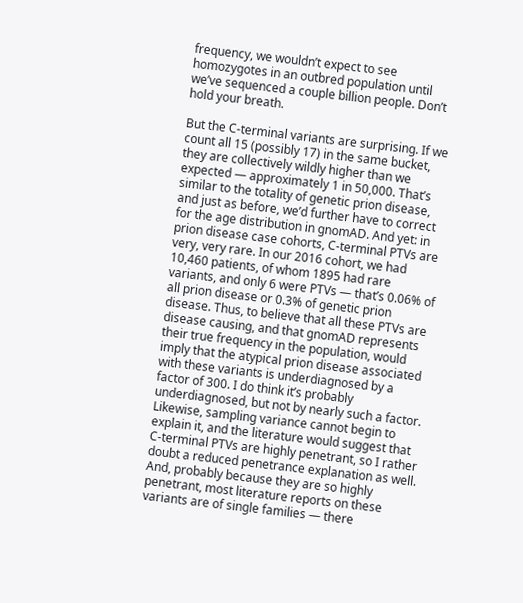frequency, we wouldn’t expect to see homozygotes in an outbred population until we’ve sequenced a couple billion people. Don’t hold your breath.

But the C-terminal variants are surprising. If we count all 15 (possibly 17) in the same bucket, they are collectively wildly higher than we expected — approximately 1 in 50,000. That’s similar to the totality of genetic prion disease, and just as before, we’d further have to correct for the age distribution in gnomAD. And yet: in prion disease case cohorts, C-terminal PTVs are very, very rare. In our 2016 cohort, we had 10,460 patients, of whom 1895 had rare variants, and only 6 were PTVs — that’s 0.06% of all prion disease or 0.3% of genetic prion disease. Thus, to believe that all these PTVs are disease causing, and that gnomAD represents their true frequency in the population, would imply that the atypical prion disease associated with these variants is underdiagnosed by a factor of 300. I do think it’s probably underdiagnosed, but not by nearly such a factor. Likewise, sampling variance cannot begin to explain it, and the literature would suggest that C-terminal PTVs are highly penetrant, so I rather doubt a reduced penetrance explanation as well. And, probably because they are so highly penetrant, most literature reports on these variants are of single families — there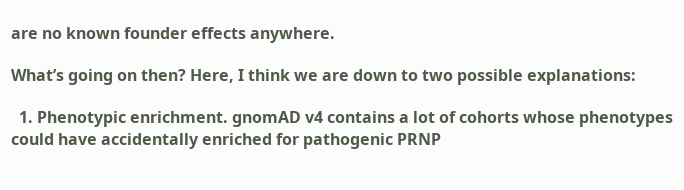are no known founder effects anywhere.

What’s going on then? Here, I think we are down to two possible explanations:

  1. Phenotypic enrichment. gnomAD v4 contains a lot of cohorts whose phenotypes could have accidentally enriched for pathogenic PRNP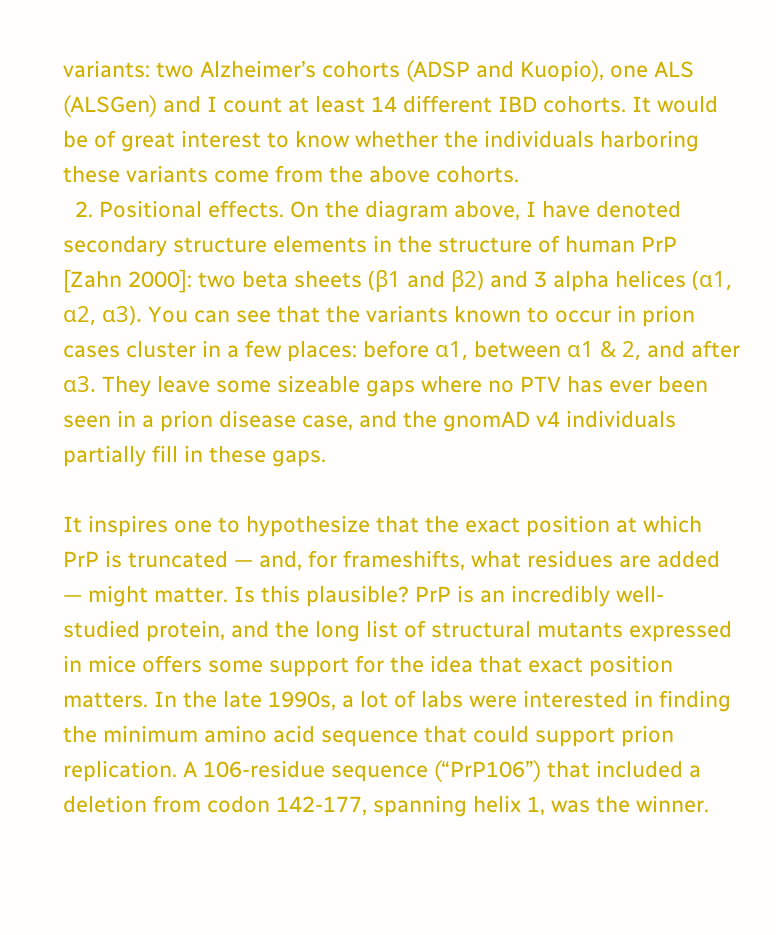variants: two Alzheimer’s cohorts (ADSP and Kuopio), one ALS (ALSGen) and I count at least 14 different IBD cohorts. It would be of great interest to know whether the individuals harboring these variants come from the above cohorts.
  2. Positional effects. On the diagram above, I have denoted secondary structure elements in the structure of human PrP [Zahn 2000]: two beta sheets (β1 and β2) and 3 alpha helices (α1, α2, α3). You can see that the variants known to occur in prion cases cluster in a few places: before α1, between α1 & 2, and after α3. They leave some sizeable gaps where no PTV has ever been seen in a prion disease case, and the gnomAD v4 individuals partially fill in these gaps.

It inspires one to hypothesize that the exact position at which PrP is truncated — and, for frameshifts, what residues are added — might matter. Is this plausible? PrP is an incredibly well-studied protein, and the long list of structural mutants expressed in mice offers some support for the idea that exact position matters. In the late 1990s, a lot of labs were interested in finding the minimum amino acid sequence that could support prion replication. A 106-residue sequence (“PrP106”) that included a deletion from codon 142-177, spanning helix 1, was the winner.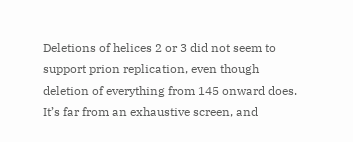Deletions of helices 2 or 3 did not seem to support prion replication, even though deletion of everything from 145 onward does. It’s far from an exhaustive screen, and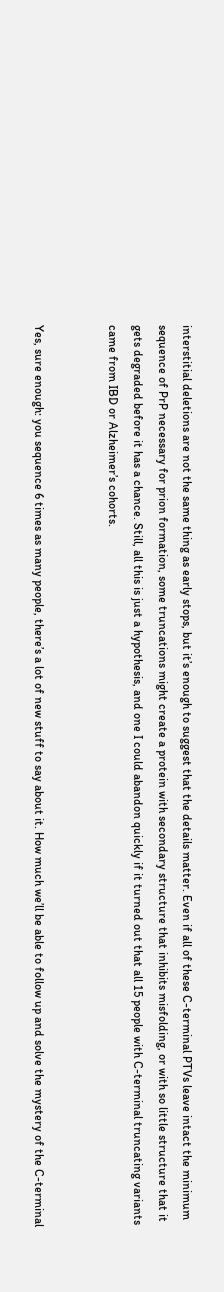interstitial deletions are not the same thing as early stops, but it’s enough to suggest that the details matter. Even if all of these C-terminal PTVs leave intact the minimum sequence of PrP necessary for prion formation, some truncations might create a protein with secondary structure that inhibits misfolding, or with so little structure that it gets degraded before it has a chance. Still, all this is just a hypothesis, and one I could abandon quickly if it turned out that all 15 people with C-terminal truncating variants came from IBD or Alzheimer’s cohorts.


Yes, sure enough: you sequence 6 times as many people, there’s a lot of new stuff to say about it. How much we’ll be able to follow up and solve the mystery of the C-terminal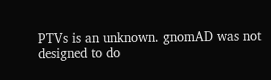PTVs is an unknown. gnomAD was not designed to do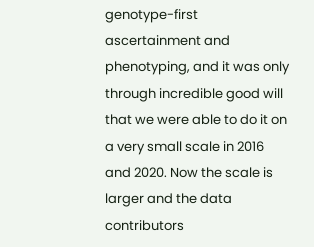genotype-first ascertainment and phenotyping, and it was only through incredible good will that we were able to do it on a very small scale in 2016 and 2020. Now the scale is larger and the data contributors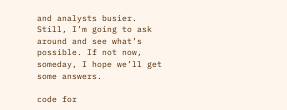and analysts busier. Still, I’m going to ask around and see what’s possible. If not now, someday, I hope we’ll get some answers.

code for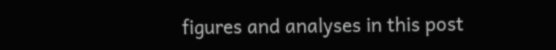figures and analyses in this post